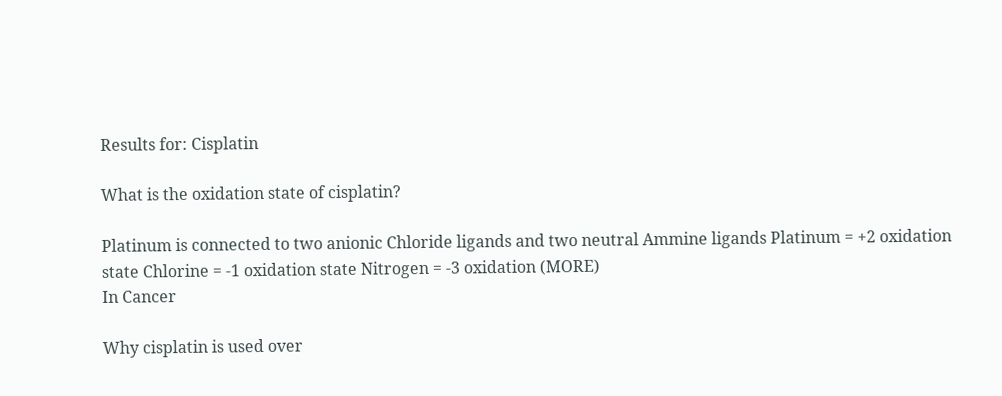Results for: Cisplatin

What is the oxidation state of cisplatin?

Platinum is connected to two anionic Chloride ligands and two neutral Ammine ligands Platinum = +2 oxidation state Chlorine = -1 oxidation state Nitrogen = -3 oxidation (MORE)
In Cancer

Why cisplatin is used over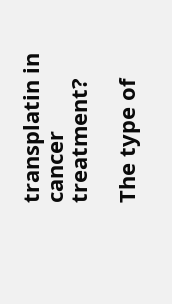transplatin in cancer treatment?

The type of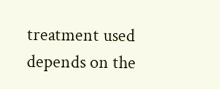treatment used depends on the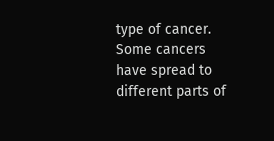type of cancer. Some cancers have spread to different parts of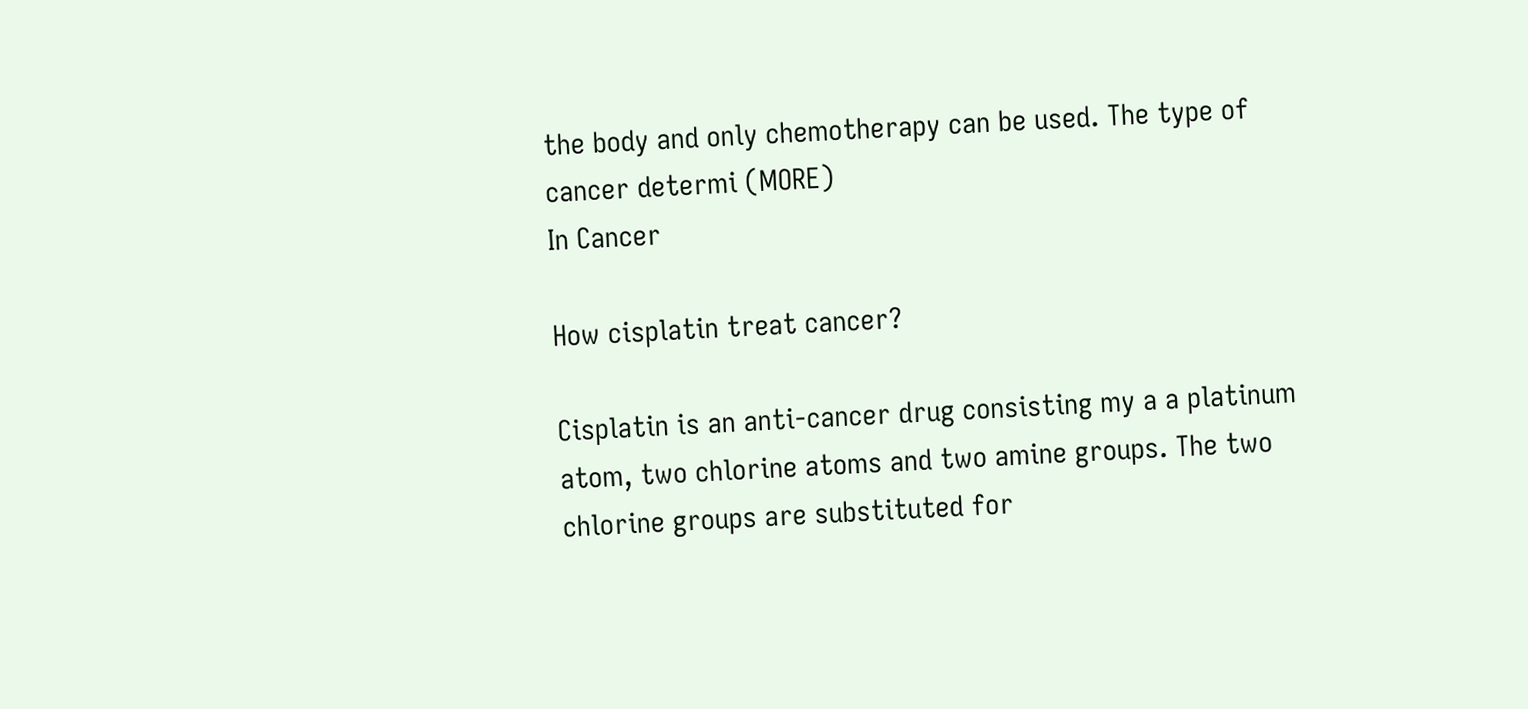the body and only chemotherapy can be used. The type of cancer determi (MORE)
In Cancer

How cisplatin treat cancer?

Cisplatin is an anti-cancer drug consisting my a a platinum atom, two chlorine atoms and two amine groups. The two chlorine groups are substituted for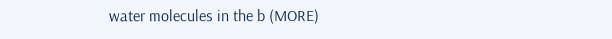water molecules in the b (MORE)